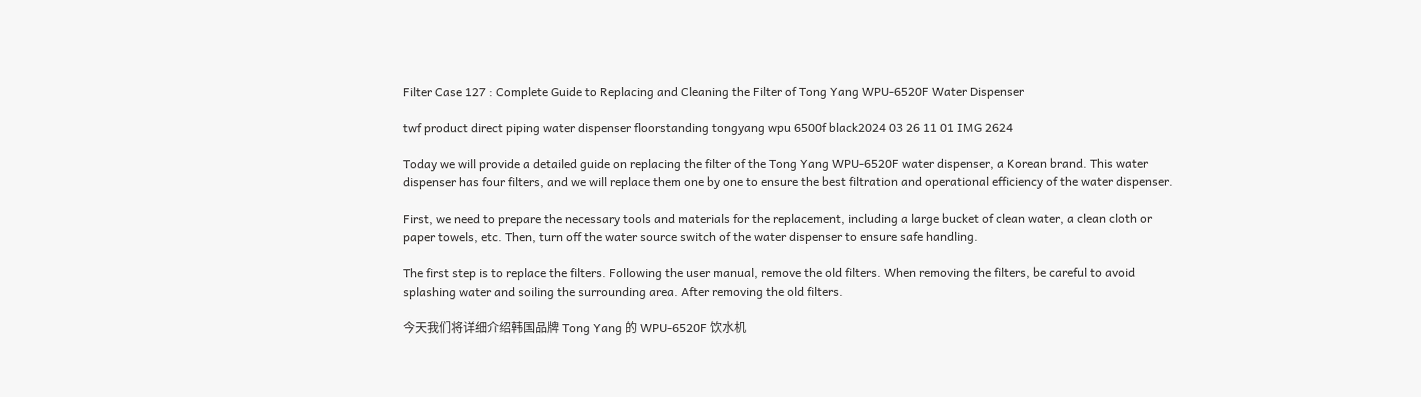Filter Case 127 : Complete Guide to Replacing and Cleaning the Filter of Tong Yang WPU-6520F Water Dispenser

twf product direct piping water dispenser floorstanding tongyang wpu 6500f black2024 03 26 11 01 IMG 2624

Today we will provide a detailed guide on replacing the filter of the Tong Yang WPU-6520F water dispenser, a Korean brand. This water dispenser has four filters, and we will replace them one by one to ensure the best filtration and operational efficiency of the water dispenser.

First, we need to prepare the necessary tools and materials for the replacement, including a large bucket of clean water, a clean cloth or paper towels, etc. Then, turn off the water source switch of the water dispenser to ensure safe handling.

The first step is to replace the filters. Following the user manual, remove the old filters. When removing the filters, be careful to avoid splashing water and soiling the surrounding area. After removing the old filters.

今天我们将详细介绍韩国品牌 Tong Yang 的 WPU-6520F 饮水机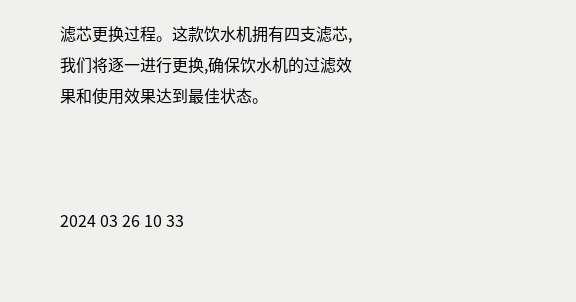滤芯更换过程。这款饮水机拥有四支滤芯,我们将逐一进行更换,确保饮水机的过滤效果和使用效果达到最佳状态。



2024 03 26 10 33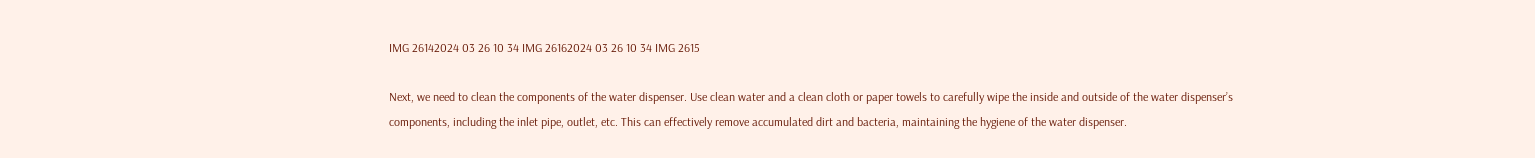IMG 26142024 03 26 10 34 IMG 26162024 03 26 10 34 IMG 2615

Next, we need to clean the components of the water dispenser. Use clean water and a clean cloth or paper towels to carefully wipe the inside and outside of the water dispenser’s components, including the inlet pipe, outlet, etc. This can effectively remove accumulated dirt and bacteria, maintaining the hygiene of the water dispenser.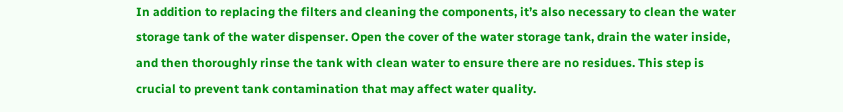In addition to replacing the filters and cleaning the components, it’s also necessary to clean the water storage tank of the water dispenser. Open the cover of the water storage tank, drain the water inside, and then thoroughly rinse the tank with clean water to ensure there are no residues. This step is crucial to prevent tank contamination that may affect water quality.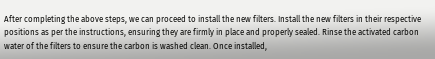After completing the above steps, we can proceed to install the new filters. Install the new filters in their respective positions as per the instructions, ensuring they are firmly in place and properly sealed. Rinse the activated carbon water of the filters to ensure the carbon is washed clean. Once installed,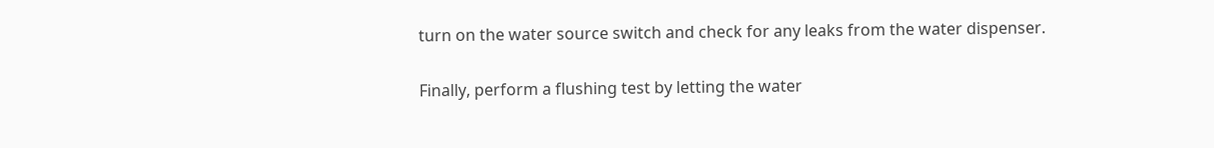turn on the water source switch and check for any leaks from the water dispenser.

Finally, perform a flushing test by letting the water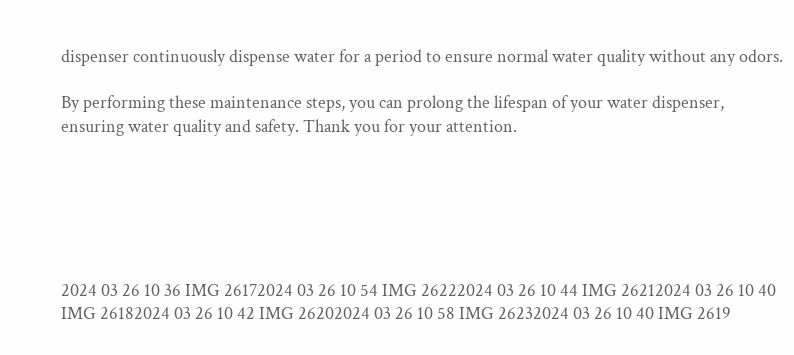dispenser continuously dispense water for a period to ensure normal water quality without any odors.

By performing these maintenance steps, you can prolong the lifespan of your water dispenser, ensuring water quality and safety. Thank you for your attention.






2024 03 26 10 36 IMG 26172024 03 26 10 54 IMG 26222024 03 26 10 44 IMG 26212024 03 26 10 40 IMG 26182024 03 26 10 42 IMG 26202024 03 26 10 58 IMG 26232024 03 26 10 40 IMG 2619